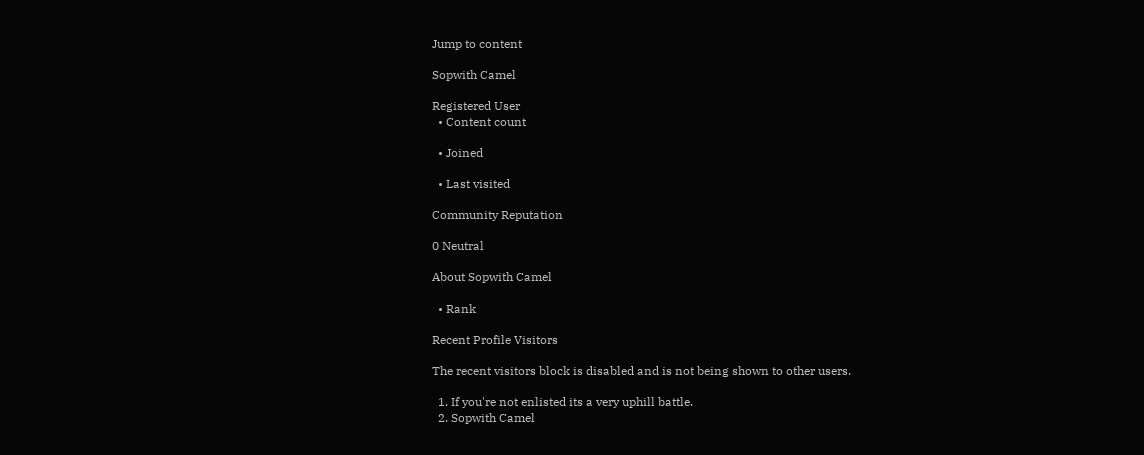Jump to content

Sopwith Camel

Registered User
  • Content count

  • Joined

  • Last visited

Community Reputation

0 Neutral

About Sopwith Camel

  • Rank

Recent Profile Visitors

The recent visitors block is disabled and is not being shown to other users.

  1. If you're not enlisted its a very uphill battle.
  2. Sopwith Camel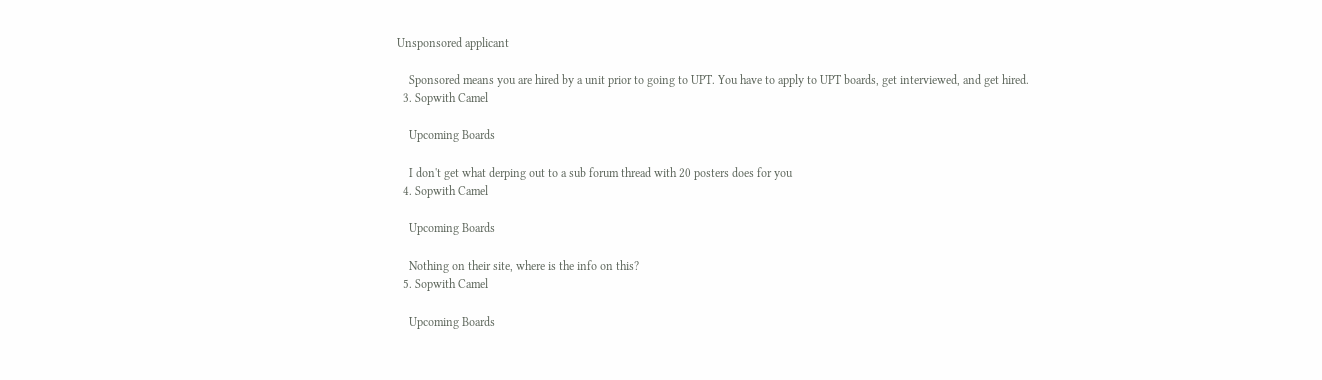Unsponsored applicant

    Sponsored means you are hired by a unit prior to going to UPT. You have to apply to UPT boards, get interviewed, and get hired.
  3. Sopwith Camel

    Upcoming Boards

    I don't get what derping out to a sub forum thread with 20 posters does for you
  4. Sopwith Camel

    Upcoming Boards

    Nothing on their site, where is the info on this?
  5. Sopwith Camel

    Upcoming Boards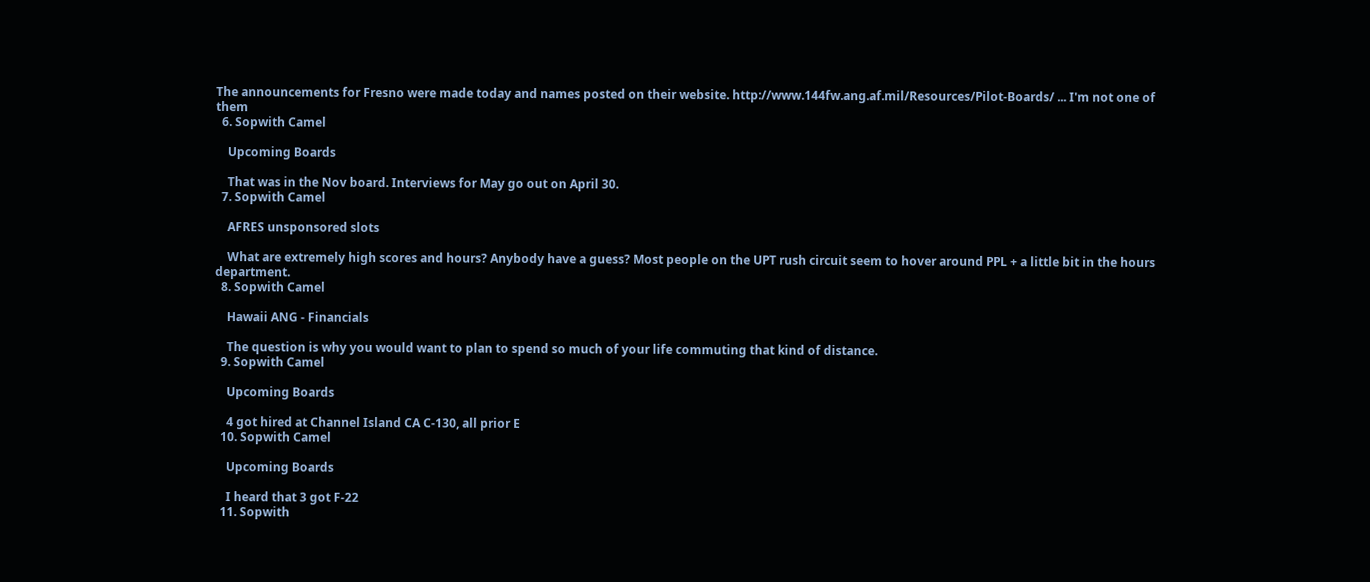The announcements for Fresno were made today and names posted on their website. http://www.144fw.ang.af.mil/Resources/Pilot-Boards/ ... I'm not one of them
  6. Sopwith Camel

    Upcoming Boards

    That was in the Nov board. Interviews for May go out on April 30.
  7. Sopwith Camel

    AFRES unsponsored slots

    What are extremely high scores and hours? Anybody have a guess? Most people on the UPT rush circuit seem to hover around PPL + a little bit in the hours department.
  8. Sopwith Camel

    Hawaii ANG - Financials

    The question is why you would want to plan to spend so much of your life commuting that kind of distance.
  9. Sopwith Camel

    Upcoming Boards

    4 got hired at Channel Island CA C-130, all prior E
  10. Sopwith Camel

    Upcoming Boards

    I heard that 3 got F-22
  11. Sopwith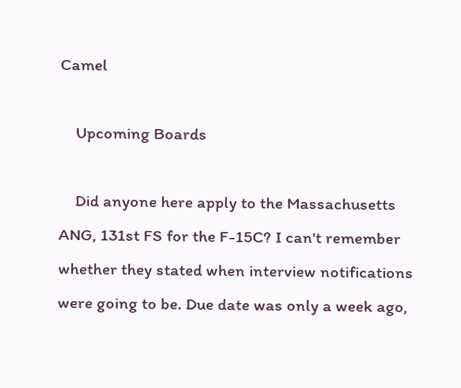Camel

    Upcoming Boards

    Did anyone here apply to the Massachusetts ANG, 131st FS for the F-15C? I can't remember whether they stated when interview notifications were going to be. Due date was only a week ago,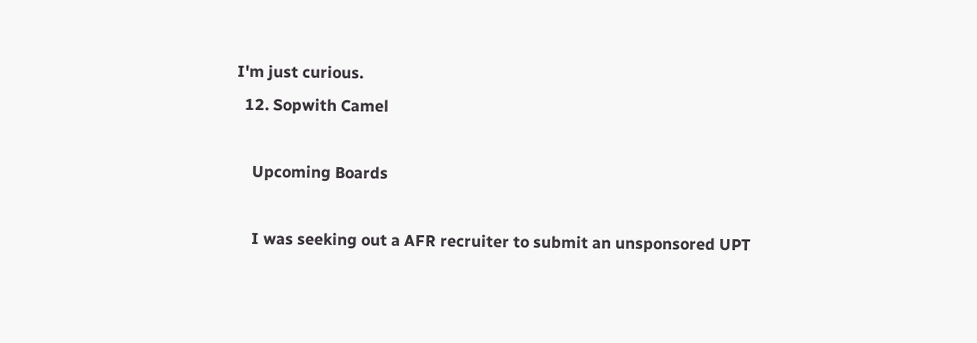I'm just curious.
  12. Sopwith Camel

    Upcoming Boards

    I was seeking out a AFR recruiter to submit an unsponsored UPT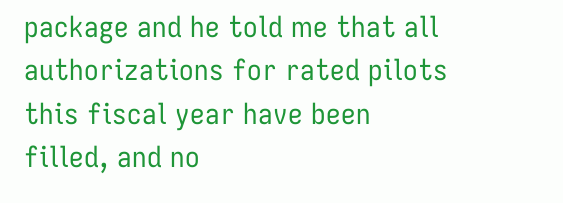package and he told me that all authorizations for rated pilots this fiscal year have been filled, and no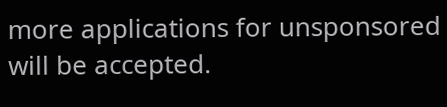more applications for unsponsored will be accepted.